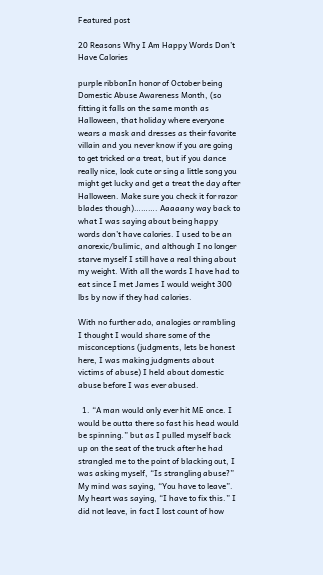Featured post

20 Reasons Why I Am Happy Words Don’t Have Calories

purple ribbonIn honor of October being Domestic Abuse Awareness Month, (so fitting it falls on the same month as Halloween, that holiday where everyone wears a mask and dresses as their favorite villain and you never know if you are going to get tricked or a treat, but if you dance really nice, look cute or sing a little song you might get lucky and get a treat the day after Halloween. Make sure you check it for razor blades though)………. Aaaaany way back to what I was saying about being happy words don’t have calories. I used to be an anorexic/bulimic, and although I no longer starve myself I still have a real thing about my weight. With all the words I have had to eat since I met James I would weight 300 lbs by now if they had calories.

With no further ado, analogies or rambling I thought I would share some of the misconceptions (judgments, lets be honest here, I was making judgments about victims of abuse) I held about domestic abuse before I was ever abused.

  1. “A man would only ever hit ME once. I would be outta there so fast his head would be spinning.” but as I pulled myself back up on the seat of the truck after he had strangled me to the point of blacking out, I was asking myself, “Is strangling abuse?” My mind was saying, “You have to leave”. My heart was saying, “I have to fix this.” I did not leave, in fact I lost count of how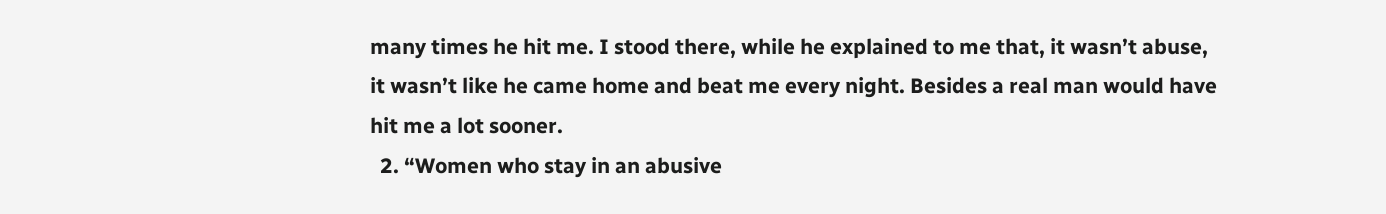many times he hit me. I stood there, while he explained to me that, it wasn’t abuse, it wasn’t like he came home and beat me every night. Besides a real man would have hit me a lot sooner.
  2. “Women who stay in an abusive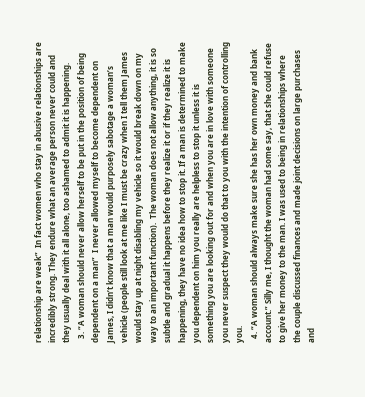relationship are weak”  In fact women who stay in abusive relationships are incredibly strong. They endure what an average person never could and they usually deal with it all alone, too ashamed to admit it is happening.
  3. “A woman should never allow herself to be put in the position of being dependent on a man”  I never allowed myself to become dependent on James, I didn’t know that a man would purposely sabotage a woman’s vehicle (people still look at me like I must be crazy when I tell them James would stay up at night disabling my vehicle so it would break down on my way to an important function).  The woman does not allow anything, it is so subtle and gradual it happens before they realize it or if they realize it is happening, they have no idea how to stop it. If a man is determined to make you dependent on him you really are helpless to stop it unless it is something you are looking out for and when you are in love with someone you never suspect they would do that to you with the intention of controlling you.
  4. “A woman should always make sure she has her own money and bank account.” Silly me, I thought the woman had some say, that she could refuse to give her money to the man. I was used to being in relationships where the couple discussed finances and made joint decisions on large purchases and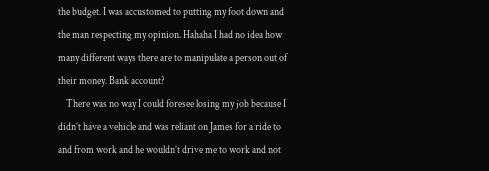the budget. I was accustomed to putting my foot down and the man respecting my opinion. Hahaha I had no idea how many different ways there are to manipulate a person out of their money. Bank account?
    There was no way I could foresee losing my job because I didn’t have a vehicle and was reliant on James for a ride to and from work and he wouldn’t drive me to work and not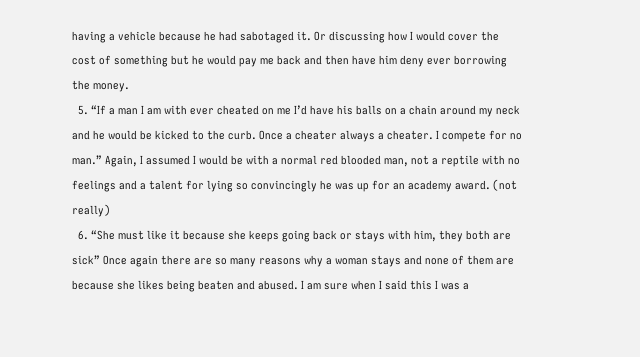having a vehicle because he had sabotaged it. Or discussing how I would cover the cost of something but he would pay me back and then have him deny ever borrowing the money.
  5. “If a man I am with ever cheated on me I’d have his balls on a chain around my neck and he would be kicked to the curb. Once a cheater always a cheater. I compete for no man.” Again, I assumed I would be with a normal red blooded man, not a reptile with no feelings and a talent for lying so convincingly he was up for an academy award. (not really)
  6. “She must like it because she keeps going back or stays with him, they both are sick” Once again there are so many reasons why a woman stays and none of them are because she likes being beaten and abused. I am sure when I said this I was a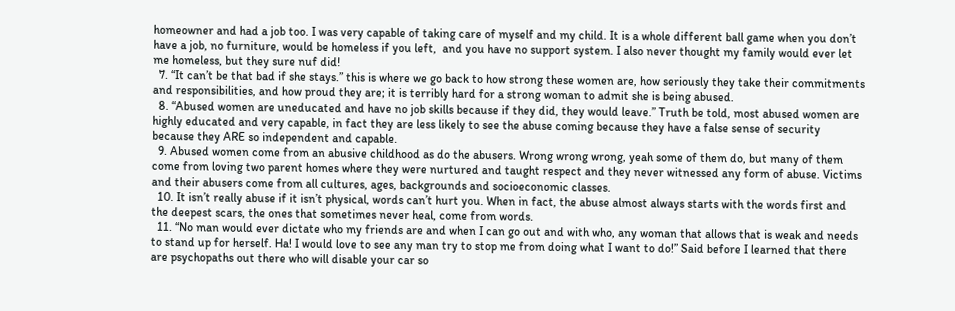homeowner and had a job too. I was very capable of taking care of myself and my child. It is a whole different ball game when you don’t have a job, no furniture, would be homeless if you left,  and you have no support system. I also never thought my family would ever let me homeless, but they sure nuf did!
  7. “It can’t be that bad if she stays.” this is where we go back to how strong these women are, how seriously they take their commitments and responsibilities, and how proud they are; it is terribly hard for a strong woman to admit she is being abused.
  8. “Abused women are uneducated and have no job skills because if they did, they would leave.” Truth be told, most abused women are highly educated and very capable, in fact they are less likely to see the abuse coming because they have a false sense of security because they ARE so independent and capable.
  9. Abused women come from an abusive childhood as do the abusers. Wrong wrong wrong, yeah some of them do, but many of them come from loving two parent homes where they were nurtured and taught respect and they never witnessed any form of abuse. Victims and their abusers come from all cultures, ages, backgrounds and socioeconomic classes.
  10. It isn’t really abuse if it isn’t physical, words can’t hurt you. When in fact, the abuse almost always starts with the words first and the deepest scars, the ones that sometimes never heal, come from words.
  11. “No man would ever dictate who my friends are and when I can go out and with who, any woman that allows that is weak and needs to stand up for herself. Ha! I would love to see any man try to stop me from doing what I want to do!” Said before I learned that there are psychopaths out there who will disable your car so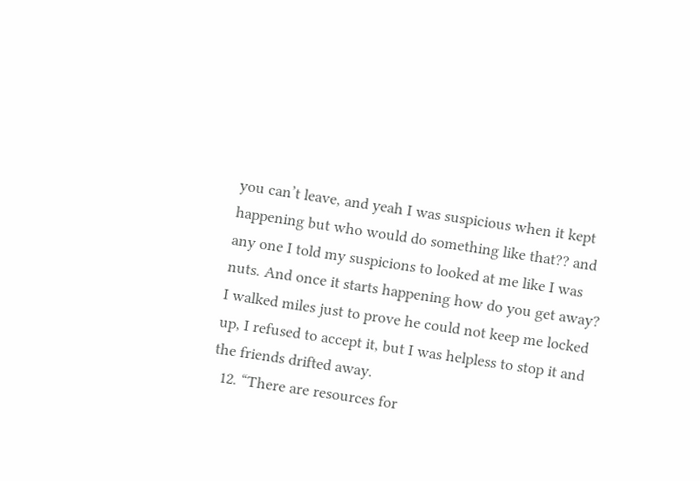you can’t leave, and yeah I was suspicious when it kept happening but who would do something like that?? and any one I told my suspicions to looked at me like I was nuts. And once it starts happening how do you get away? I walked miles just to prove he could not keep me locked up, I refused to accept it, but I was helpless to stop it and the friends drifted away.
  12. “There are resources for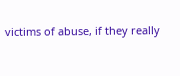victims of abuse, if they really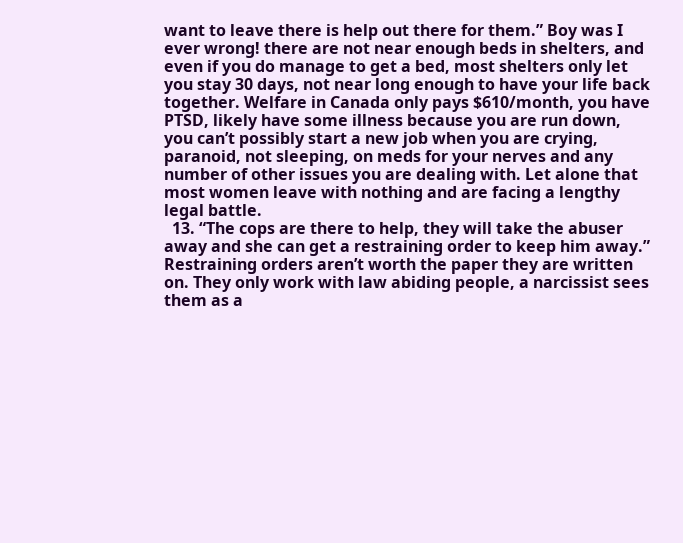want to leave there is help out there for them.” Boy was I ever wrong! there are not near enough beds in shelters, and even if you do manage to get a bed, most shelters only let you stay 30 days, not near long enough to have your life back together. Welfare in Canada only pays $610/month, you have PTSD, likely have some illness because you are run down, you can’t possibly start a new job when you are crying, paranoid, not sleeping, on meds for your nerves and any number of other issues you are dealing with. Let alone that most women leave with nothing and are facing a lengthy legal battle.
  13. “The cops are there to help, they will take the abuser away and she can get a restraining order to keep him away.” Restraining orders aren’t worth the paper they are written on. They only work with law abiding people, a narcissist sees them as a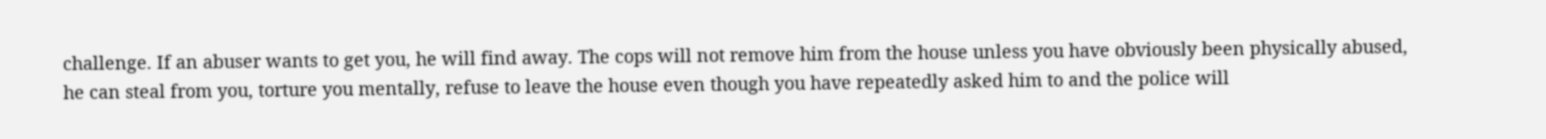challenge. If an abuser wants to get you, he will find away. The cops will not remove him from the house unless you have obviously been physically abused, he can steal from you, torture you mentally, refuse to leave the house even though you have repeatedly asked him to and the police will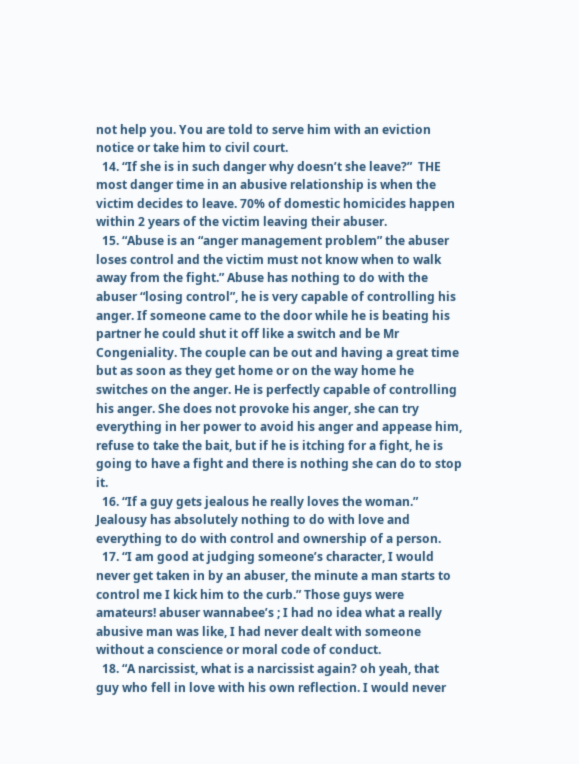not help you. You are told to serve him with an eviction notice or take him to civil court.
  14. “If she is in such danger why doesn’t she leave?”  THE most danger time in an abusive relationship is when the victim decides to leave. 70% of domestic homicides happen within 2 years of the victim leaving their abuser.
  15. “Abuse is an “anger management problem” the abuser loses control and the victim must not know when to walk away from the fight.” Abuse has nothing to do with the abuser “losing control”, he is very capable of controlling his anger. If someone came to the door while he is beating his partner he could shut it off like a switch and be Mr Congeniality. The couple can be out and having a great time but as soon as they get home or on the way home he switches on the anger. He is perfectly capable of controlling his anger. She does not provoke his anger, she can try everything in her power to avoid his anger and appease him, refuse to take the bait, but if he is itching for a fight, he is going to have a fight and there is nothing she can do to stop it.
  16. “If a guy gets jealous he really loves the woman.”  Jealousy has absolutely nothing to do with love and everything to do with control and ownership of a person.
  17. “I am good at judging someone’s character, I would never get taken in by an abuser, the minute a man starts to control me I kick him to the curb.” Those guys were amateurs! abuser wannabee’s ; I had no idea what a really abusive man was like, I had never dealt with someone without a conscience or moral code of conduct.
  18. “A narcissist, what is a narcissist again? oh yeah, that guy who fell in love with his own reflection. I would never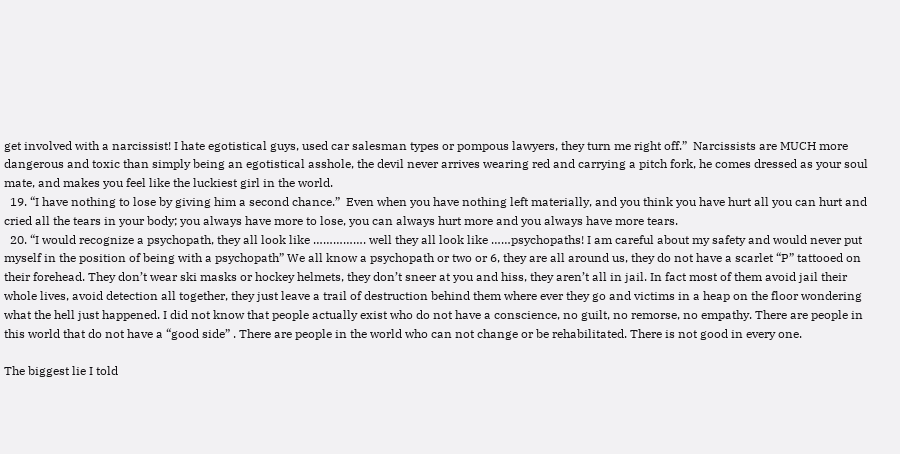get involved with a narcissist! I hate egotistical guys, used car salesman types or pompous lawyers, they turn me right off.”  Narcissists are MUCH more dangerous and toxic than simply being an egotistical asshole, the devil never arrives wearing red and carrying a pitch fork, he comes dressed as your soul mate, and makes you feel like the luckiest girl in the world.
  19. “I have nothing to lose by giving him a second chance.”  Even when you have nothing left materially, and you think you have hurt all you can hurt and cried all the tears in your body; you always have more to lose, you can always hurt more and you always have more tears.
  20. “I would recognize a psychopath, they all look like ……………. well they all look like ……psychopaths! I am careful about my safety and would never put myself in the position of being with a psychopath” We all know a psychopath or two or 6, they are all around us, they do not have a scarlet “P” tattooed on their forehead. They don’t wear ski masks or hockey helmets, they don’t sneer at you and hiss, they aren’t all in jail. In fact most of them avoid jail their whole lives, avoid detection all together, they just leave a trail of destruction behind them where ever they go and victims in a heap on the floor wondering what the hell just happened. I did not know that people actually exist who do not have a conscience, no guilt, no remorse, no empathy. There are people in this world that do not have a “good side” . There are people in the world who can not change or be rehabilitated. There is not good in every one.

The biggest lie I told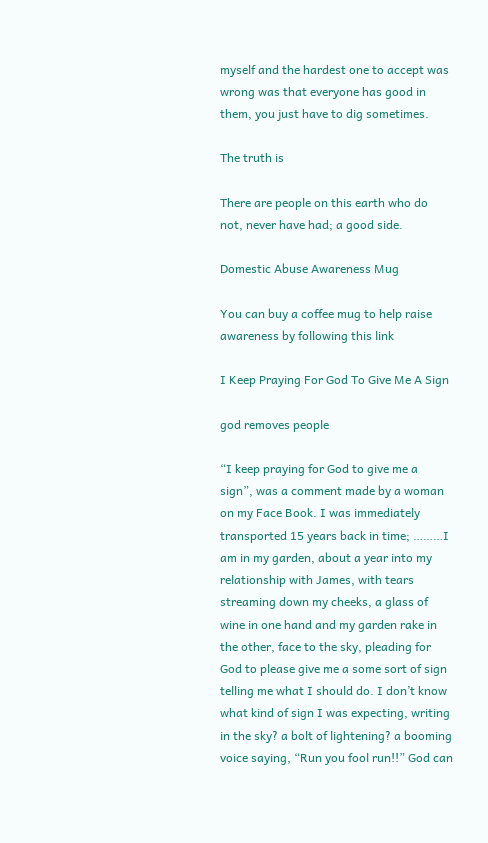myself and the hardest one to accept was wrong was that everyone has good in them, you just have to dig sometimes.

The truth is

There are people on this earth who do not, never have had; a good side.

Domestic Abuse Awareness Mug

You can buy a coffee mug to help raise awareness by following this link

I Keep Praying For God To Give Me A Sign

god removes people

“I keep praying for God to give me a sign”, was a comment made by a woman on my Face Book. I was immediately transported 15 years back in time; ………I am in my garden, about a year into my relationship with James, with tears streaming down my cheeks, a glass of wine in one hand and my garden rake in the other, face to the sky, pleading for God to please give me a some sort of sign telling me what I should do. I don’t know what kind of sign I was expecting, writing in the sky? a bolt of lightening? a booming voice saying, “Run you fool run!!” God can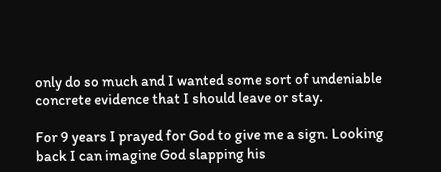only do so much and I wanted some sort of undeniable concrete evidence that I should leave or stay.

For 9 years I prayed for God to give me a sign. Looking back I can imagine God slapping his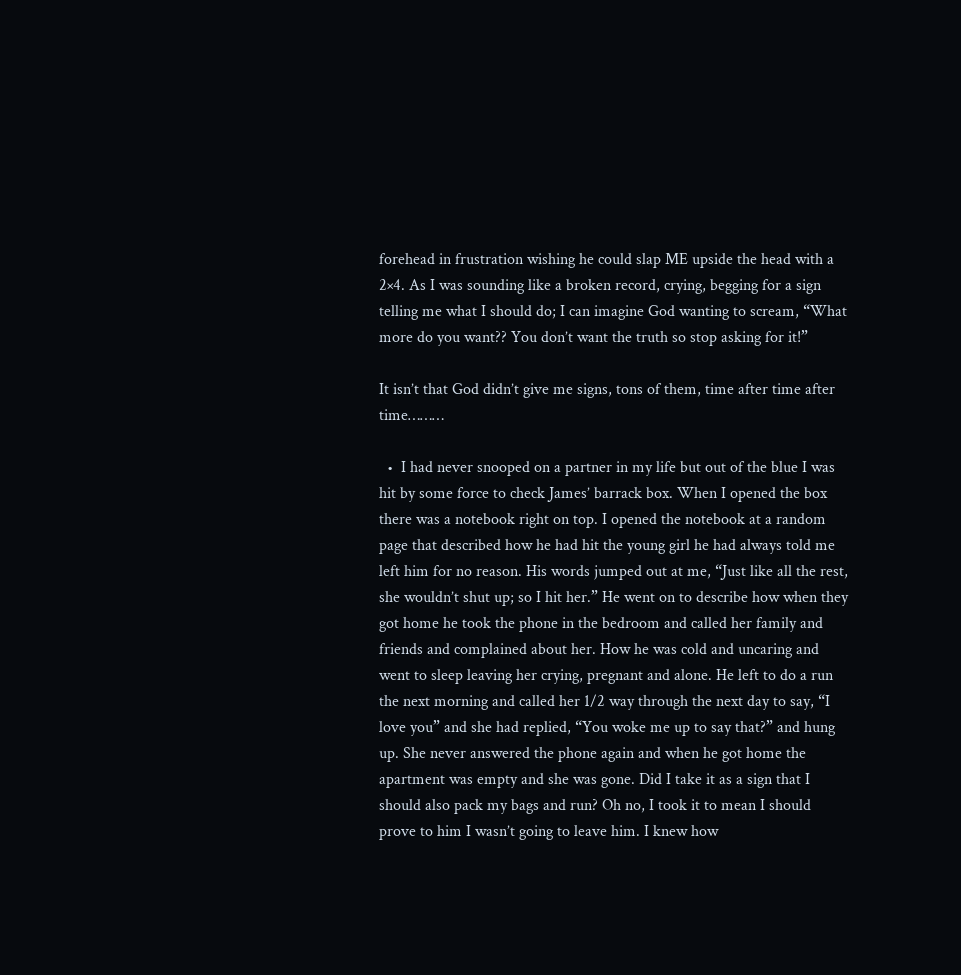forehead in frustration wishing he could slap ME upside the head with a 2×4. As I was sounding like a broken record, crying, begging for a sign telling me what I should do; I can imagine God wanting to scream, “What more do you want?? You don’t want the truth so stop asking for it!”

It isn’t that God didn’t give me signs, tons of them, time after time after time………

  •  I had never snooped on a partner in my life but out of the blue I was hit by some force to check James’ barrack box. When I opened the box there was a notebook right on top. I opened the notebook at a random page that described how he had hit the young girl he had always told me left him for no reason. His words jumped out at me, “Just like all the rest, she wouldn’t shut up; so I hit her.” He went on to describe how when they got home he took the phone in the bedroom and called her family and friends and complained about her. How he was cold and uncaring and went to sleep leaving her crying, pregnant and alone. He left to do a run the next morning and called her 1/2 way through the next day to say, “I love you” and she had replied, “You woke me up to say that?” and hung up. She never answered the phone again and when he got home the apartment was empty and she was gone. Did I take it as a sign that I should also pack my bags and run? Oh no, I took it to mean I should prove to him I wasn’t going to leave him. I knew how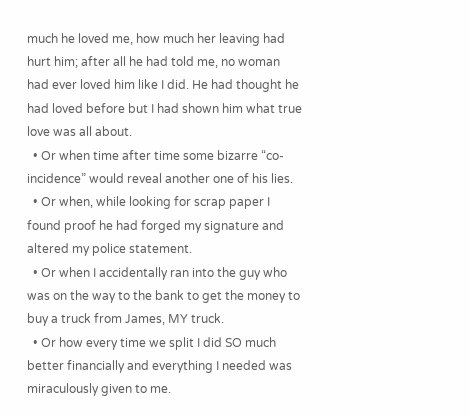much he loved me, how much her leaving had hurt him; after all he had told me, no woman had ever loved him like I did. He had thought he had loved before but I had shown him what true love was all about.
  • Or when time after time some bizarre “co-incidence” would reveal another one of his lies.
  • Or when, while looking for scrap paper I found proof he had forged my signature and altered my police statement.
  • Or when I accidentally ran into the guy who was on the way to the bank to get the money to buy a truck from James, MY truck.
  • Or how every time we split I did SO much better financially and everything I needed was miraculously given to me.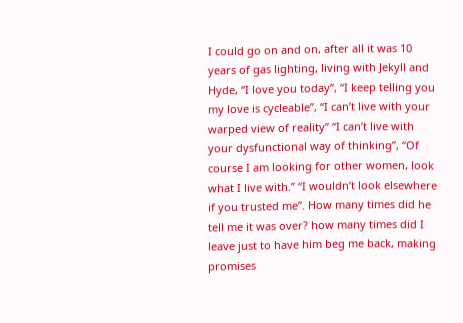I could go on and on, after all it was 10 years of gas lighting, living with Jekyll and Hyde, “I love you today”, “I keep telling you my love is cycleable”, “I can’t live with your warped view of reality” “I can’t live with your dysfunctional way of thinking”, “Of course I am looking for other women, look what I live with.” “I wouldn’t look elsewhere if you trusted me”. How many times did he tell me it was over? how many times did I leave just to have him beg me back, making promises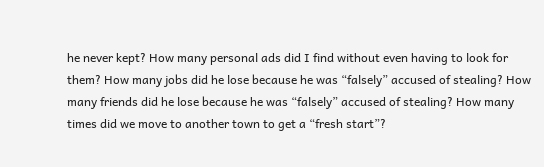he never kept? How many personal ads did I find without even having to look for them? How many jobs did he lose because he was “falsely” accused of stealing? How many friends did he lose because he was “falsely” accused of stealing? How many times did we move to another town to get a “fresh start”?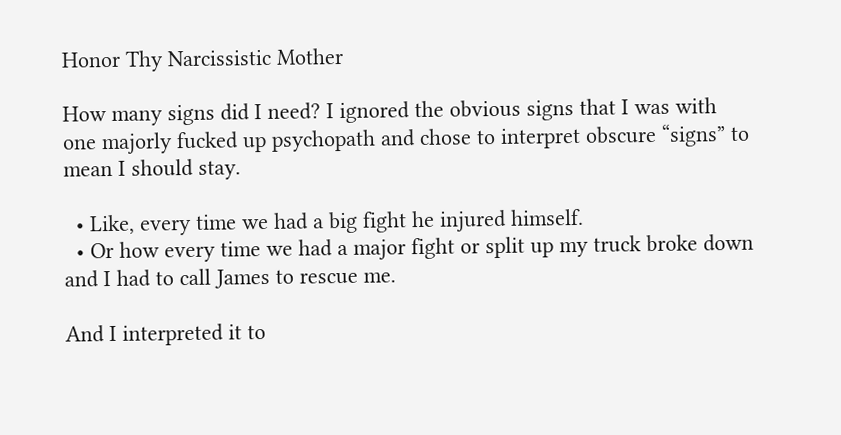Honor Thy Narcissistic Mother

How many signs did I need? I ignored the obvious signs that I was with one majorly fucked up psychopath and chose to interpret obscure “signs” to mean I should stay.

  • Like, every time we had a big fight he injured himself.
  • Or how every time we had a major fight or split up my truck broke down and I had to call James to rescue me.

And I interpreted it to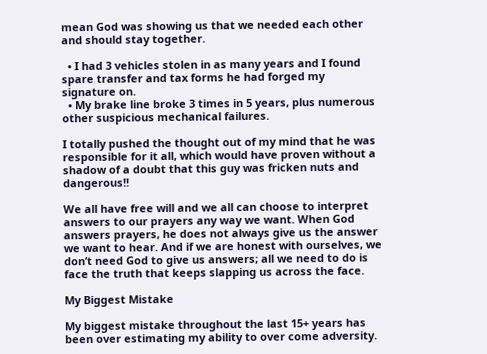mean God was showing us that we needed each other and should stay together.

  • I had 3 vehicles stolen in as many years and I found spare transfer and tax forms he had forged my signature on.
  • My brake line broke 3 times in 5 years, plus numerous other suspicious mechanical failures.

I totally pushed the thought out of my mind that he was responsible for it all, which would have proven without a shadow of a doubt that this guy was fricken nuts and dangerous!!

We all have free will and we all can choose to interpret answers to our prayers any way we want. When God answers prayers, he does not always give us the answer we want to hear. And if we are honest with ourselves, we don’t need God to give us answers; all we need to do is face the truth that keeps slapping us across the face.

My Biggest Mistake

My biggest mistake throughout the last 15+ years has been over estimating my ability to over come adversity.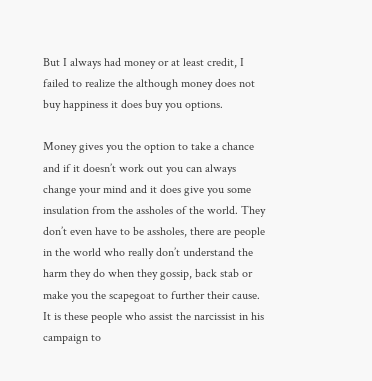But I always had money or at least credit, I failed to realize the although money does not buy happiness it does buy you options.

Money gives you the option to take a chance and if it doesn’t work out you can always change your mind and it does give you some insulation from the assholes of the world. They don’t even have to be assholes, there are people in the world who really don’t understand the harm they do when they gossip, back stab or make you the scapegoat to further their cause. It is these people who assist the narcissist in his campaign to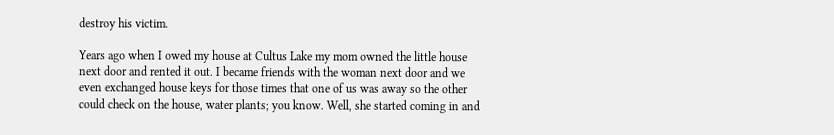destroy his victim.

Years ago when I owed my house at Cultus Lake my mom owned the little house next door and rented it out. I became friends with the woman next door and we even exchanged house keys for those times that one of us was away so the other could check on the house, water plants; you know. Well, she started coming in and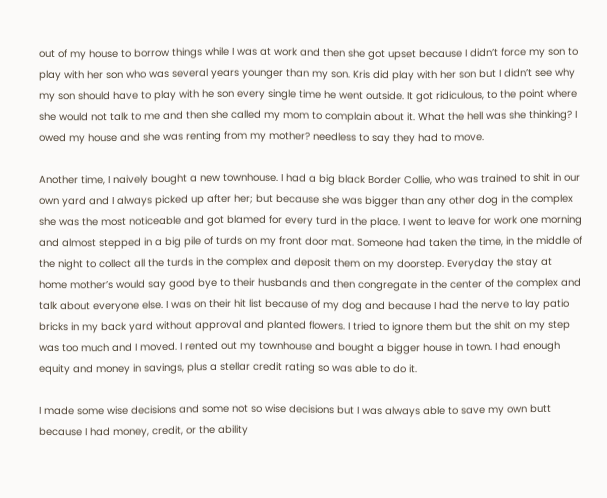out of my house to borrow things while I was at work and then she got upset because I didn’t force my son to play with her son who was several years younger than my son. Kris did play with her son but I didn’t see why my son should have to play with he son every single time he went outside. It got ridiculous, to the point where she would not talk to me and then she called my mom to complain about it. What the hell was she thinking? I owed my house and she was renting from my mother? needless to say they had to move.

Another time, I naively bought a new townhouse. I had a big black Border Collie, who was trained to shit in our own yard and I always picked up after her; but because she was bigger than any other dog in the complex she was the most noticeable and got blamed for every turd in the place. I went to leave for work one morning and almost stepped in a big pile of turds on my front door mat. Someone had taken the time, in the middle of the night to collect all the turds in the complex and deposit them on my doorstep. Everyday the stay at home mother’s would say good bye to their husbands and then congregate in the center of the complex and talk about everyone else. I was on their hit list because of my dog and because I had the nerve to lay patio bricks in my back yard without approval and planted flowers. I tried to ignore them but the shit on my step was too much and I moved. I rented out my townhouse and bought a bigger house in town. I had enough equity and money in savings, plus a stellar credit rating so was able to do it.

I made some wise decisions and some not so wise decisions but I was always able to save my own butt because I had money, credit, or the ability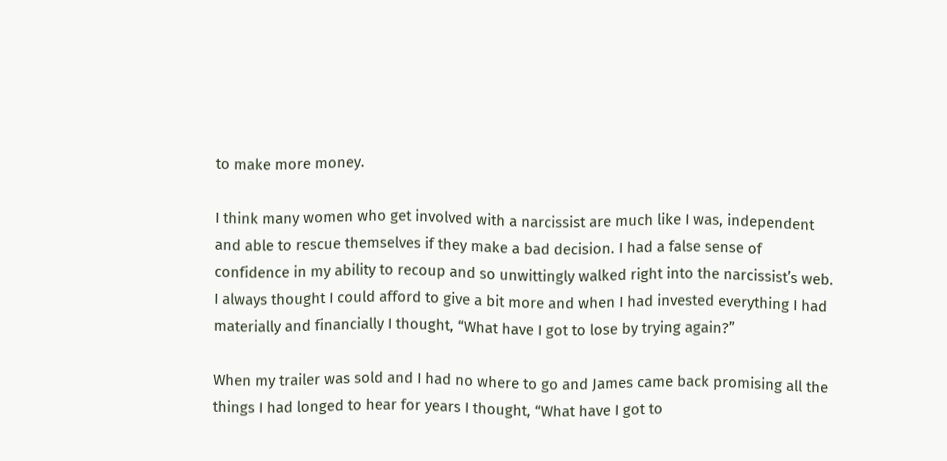to make more money.

I think many women who get involved with a narcissist are much like I was, independent and able to rescue themselves if they make a bad decision. I had a false sense of confidence in my ability to recoup and so unwittingly walked right into the narcissist’s web. I always thought I could afford to give a bit more and when I had invested everything I had materially and financially I thought, “What have I got to lose by trying again?”

When my trailer was sold and I had no where to go and James came back promising all the things I had longed to hear for years I thought, “What have I got to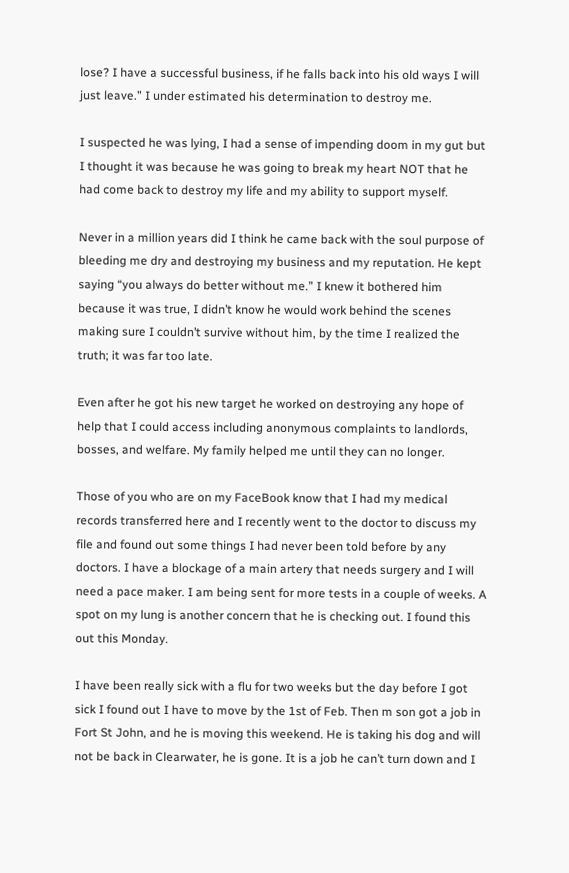lose? I have a successful business, if he falls back into his old ways I will just leave.” I under estimated his determination to destroy me.

I suspected he was lying, I had a sense of impending doom in my gut but I thought it was because he was going to break my heart NOT that he had come back to destroy my life and my ability to support myself.

Never in a million years did I think he came back with the soul purpose of bleeding me dry and destroying my business and my reputation. He kept saying “you always do better without me.” I knew it bothered him because it was true, I didn’t know he would work behind the scenes making sure I couldn’t survive without him, by the time I realized the truth; it was far too late.

Even after he got his new target he worked on destroying any hope of help that I could access including anonymous complaints to landlords, bosses, and welfare. My family helped me until they can no longer.

Those of you who are on my FaceBook know that I had my medical records transferred here and I recently went to the doctor to discuss my file and found out some things I had never been told before by any doctors. I have a blockage of a main artery that needs surgery and I will need a pace maker. I am being sent for more tests in a couple of weeks. A spot on my lung is another concern that he is checking out. I found this out this Monday.

I have been really sick with a flu for two weeks but the day before I got sick I found out I have to move by the 1st of Feb. Then m son got a job in Fort St John, and he is moving this weekend. He is taking his dog and will not be back in Clearwater, he is gone. It is a job he can’t turn down and I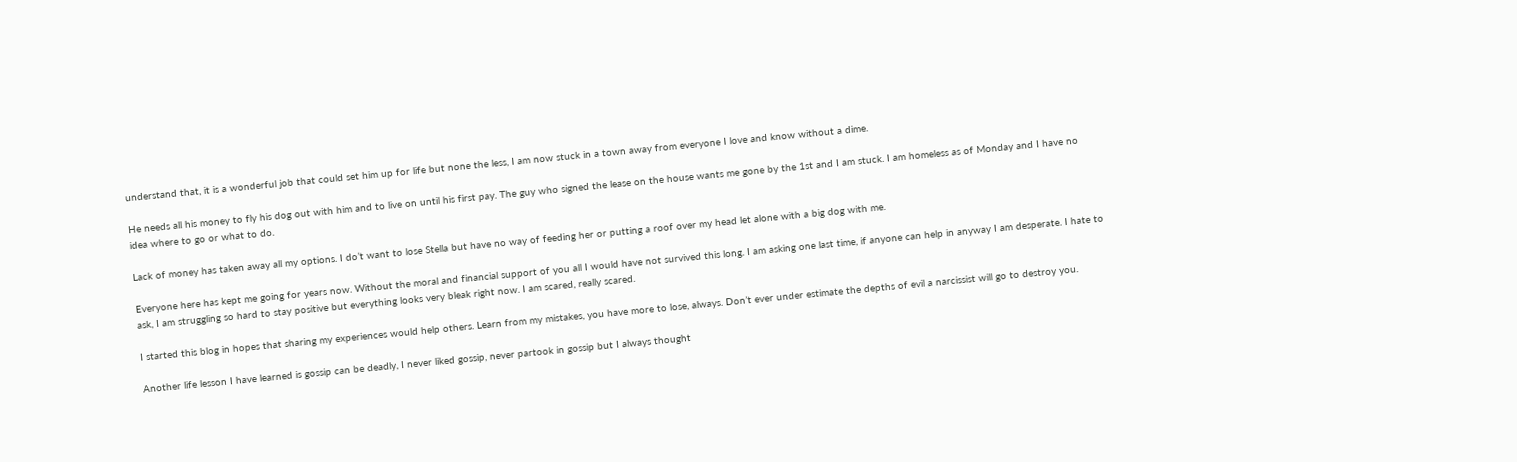understand that, it is a wonderful job that could set him up for life but none the less, I am now stuck in a town away from everyone I love and know without a dime.

He needs all his money to fly his dog out with him and to live on until his first pay. The guy who signed the lease on the house wants me gone by the 1st and I am stuck. I am homeless as of Monday and I have no idea where to go or what to do.

Lack of money has taken away all my options. I do’t want to lose Stella but have no way of feeding her or putting a roof over my head let alone with a big dog with me.

Everyone here has kept me going for years now. Without the moral and financial support of you all I would have not survived this long. I am asking one last time, if anyone can help in anyway I am desperate. I hate to ask, I am struggling so hard to stay positive but everything looks very bleak right now. I am scared, really scared.

I started this blog in hopes that sharing my experiences would help others. Learn from my mistakes, you have more to lose, always. Don’t ever under estimate the depths of evil a narcissist will go to destroy you.

Another life lesson I have learned is gossip can be deadly, I never liked gossip, never partook in gossip but I always thought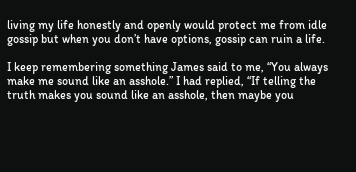living my life honestly and openly would protect me from idle gossip but when you don’t have options, gossip can ruin a life.

I keep remembering something James said to me, “You always make me sound like an asshole.” I had replied, “If telling the truth makes you sound like an asshole, then maybe you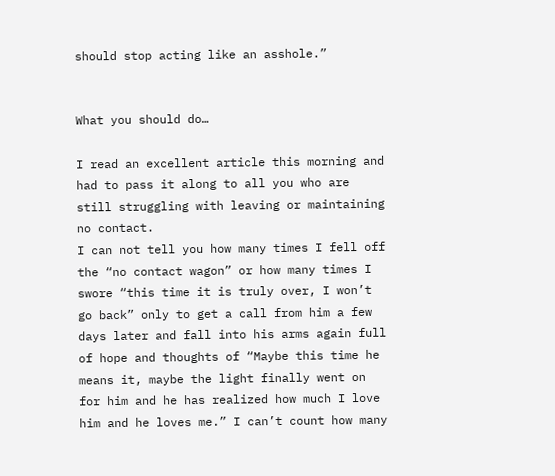should stop acting like an asshole.”


What you should do…

I read an excellent article this morning and had to pass it along to all you who are still struggling with leaving or maintaining no contact.
I can not tell you how many times I fell off the “no contact wagon” or how many times I swore “this time it is truly over, I won’t go back” only to get a call from him a few days later and fall into his arms again full of hope and thoughts of “Maybe this time he means it, maybe the light finally went on for him and he has realized how much I love him and he loves me.” I can’t count how many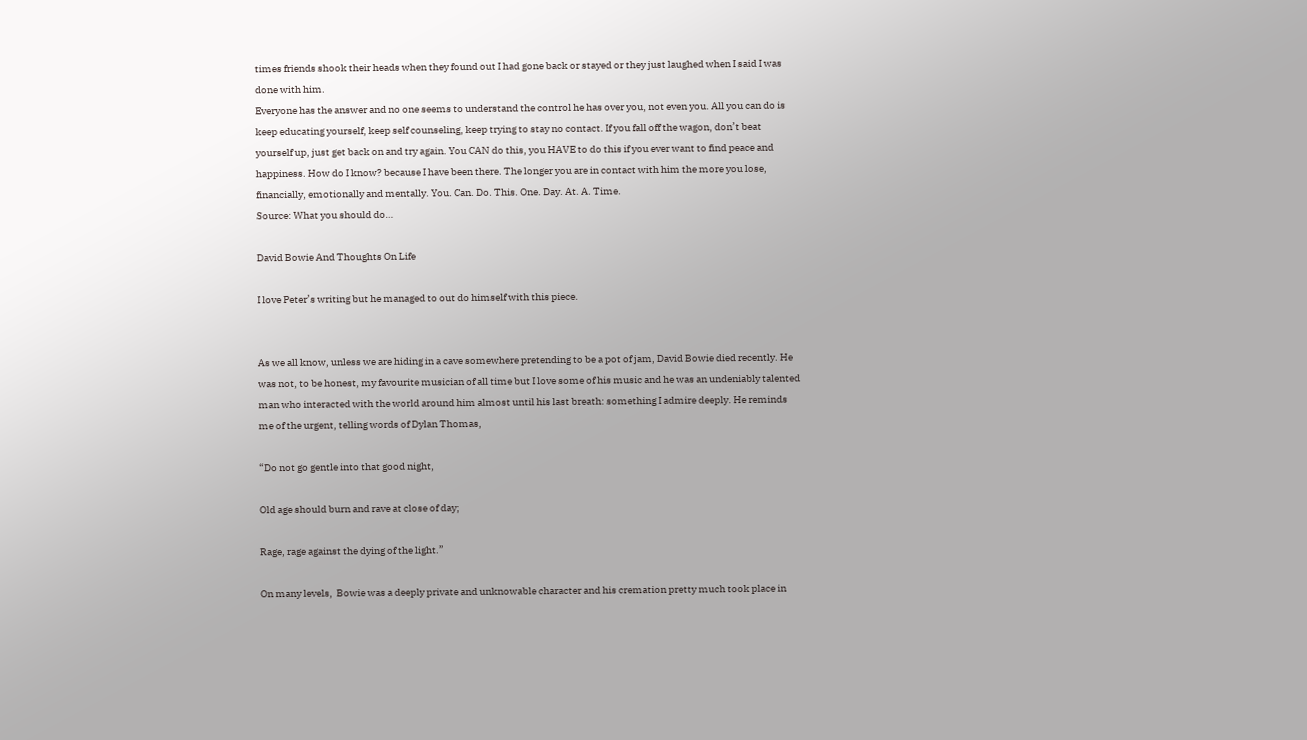times friends shook their heads when they found out I had gone back or stayed or they just laughed when I said I was done with him.
Everyone has the answer and no one seems to understand the control he has over you, not even you. All you can do is keep educating yourself, keep self counseling, keep trying to stay no contact. If you fall off the wagon, don’t beat yourself up, just get back on and try again. You CAN do this, you HAVE to do this if you ever want to find peace and happiness. How do I know? because I have been there. The longer you are in contact with him the more you lose, financially, emotionally and mentally. You. Can. Do. This. One. Day. At. A. Time.
Source: What you should do…

David Bowie And Thoughts On Life

I love Peter’s writing but he managed to out do himself with this piece.


As we all know, unless we are hiding in a cave somewhere pretending to be a pot of jam, David Bowie died recently. He was not, to be honest, my favourite musician of all time but I love some of his music and he was an undeniably talented man who interacted with the world around him almost until his last breath: something I admire deeply. He reminds me of the urgent, telling words of Dylan Thomas,

“Do not go gentle into that good night,

Old age should burn and rave at close of day;

Rage, rage against the dying of the light.”

On many levels,  Bowie was a deeply private and unknowable character and his cremation pretty much took place in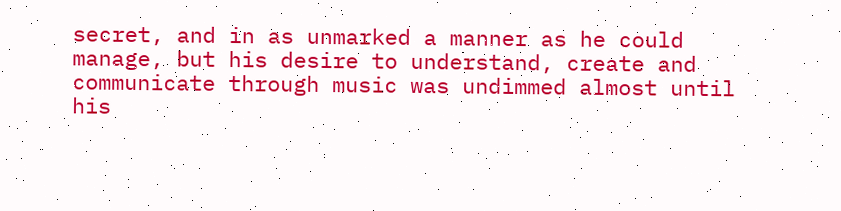secret, and in as unmarked a manner as he could manage, but his desire to understand, create and communicate through music was undimmed almost until his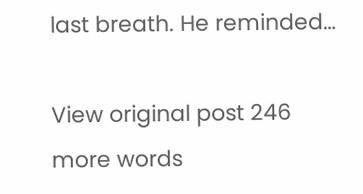last breath. He reminded…

View original post 246 more words